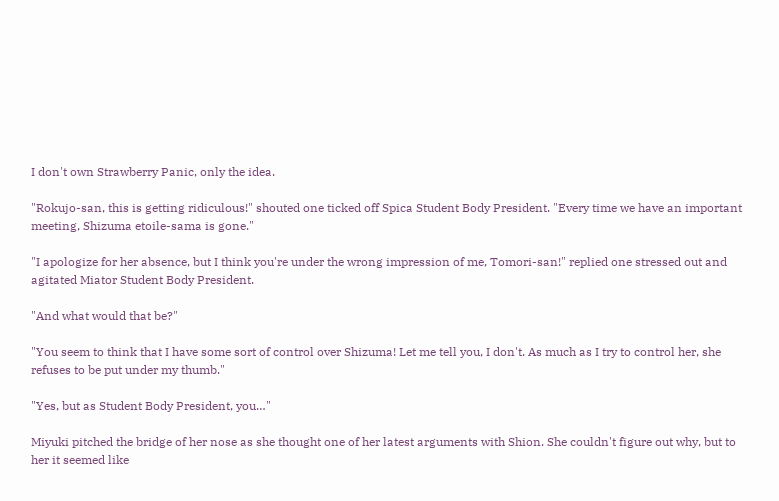I don't own Strawberry Panic, only the idea.

"Rokujo-san, this is getting ridiculous!" shouted one ticked off Spica Student Body President. "Every time we have an important meeting, Shizuma etoile-sama is gone."

"I apologize for her absence, but I think you're under the wrong impression of me, Tomori-san!" replied one stressed out and agitated Miator Student Body President.

"And what would that be?"

"You seem to think that I have some sort of control over Shizuma! Let me tell you, I don't. As much as I try to control her, she refuses to be put under my thumb."

"Yes, but as Student Body President, you…"

Miyuki pitched the bridge of her nose as she thought one of her latest arguments with Shion. She couldn't figure out why, but to her it seemed like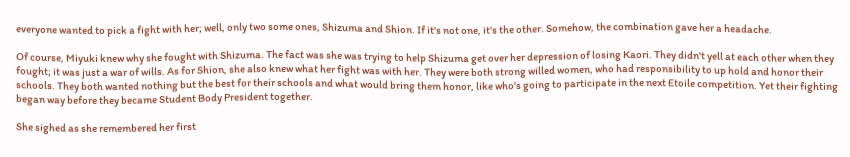everyone wanted to pick a fight with her; well, only two some ones, Shizuma and Shion. If it's not one, it's the other. Somehow, the combination gave her a headache.

Of course, Miyuki knew why she fought with Shizuma. The fact was she was trying to help Shizuma get over her depression of losing Kaori. They didn't yell at each other when they fought; it was just a war of wills. As for Shion, she also knew what her fight was with her. They were both strong willed women, who had responsibility to up hold and honor their schools. They both wanted nothing but the best for their schools and what would bring them honor, like who's going to participate in the next Etoile competition. Yet their fighting began way before they became Student Body President together.

She sighed as she remembered her first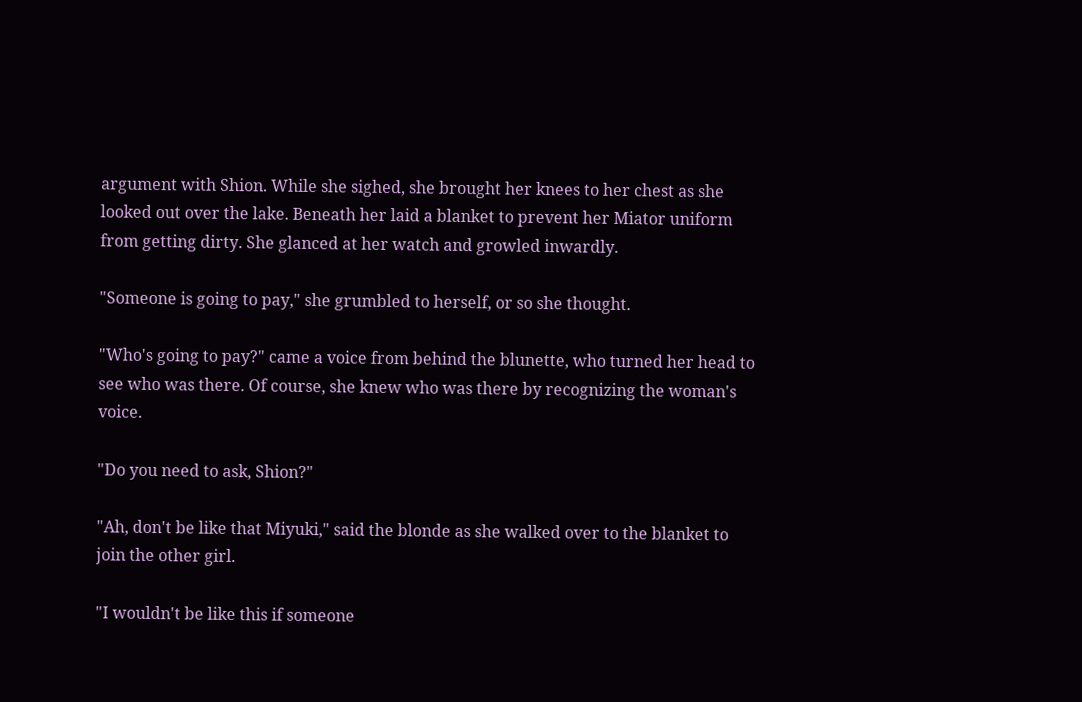argument with Shion. While she sighed, she brought her knees to her chest as she looked out over the lake. Beneath her laid a blanket to prevent her Miator uniform from getting dirty. She glanced at her watch and growled inwardly.

"Someone is going to pay," she grumbled to herself, or so she thought.

"Who's going to pay?" came a voice from behind the blunette, who turned her head to see who was there. Of course, she knew who was there by recognizing the woman's voice.

"Do you need to ask, Shion?"

"Ah, don't be like that Miyuki," said the blonde as she walked over to the blanket to join the other girl.

"I wouldn't be like this if someone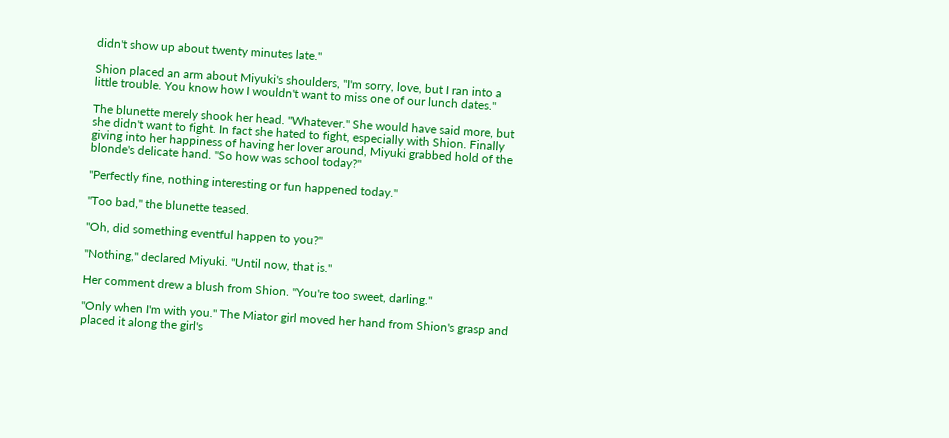didn't show up about twenty minutes late."

Shion placed an arm about Miyuki's shoulders, "I'm sorry, love, but I ran into a little trouble. You know how I wouldn't want to miss one of our lunch dates."

The blunette merely shook her head. "Whatever." She would have said more, but she didn't want to fight. In fact she hated to fight, especially with Shion. Finally giving into her happiness of having her lover around, Miyuki grabbed hold of the blonde's delicate hand. "So how was school today?"

"Perfectly fine, nothing interesting or fun happened today."

"Too bad," the blunette teased.

"Oh, did something eventful happen to you?"

"Nothing," declared Miyuki. "Until now, that is."

Her comment drew a blush from Shion. "You're too sweet, darling."

"Only when I'm with you." The Miator girl moved her hand from Shion's grasp and placed it along the girl's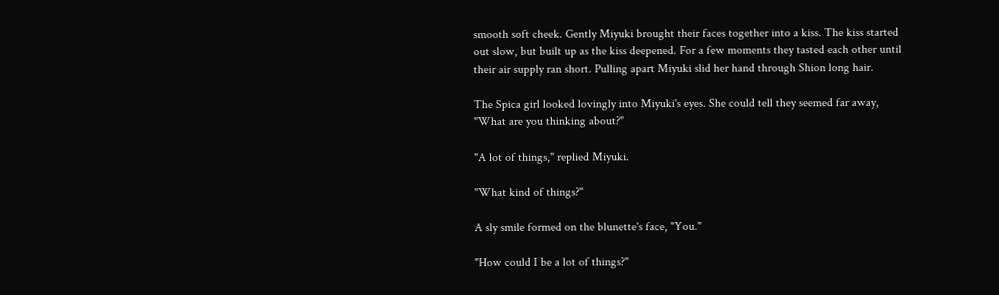smooth soft cheek. Gently Miyuki brought their faces together into a kiss. The kiss started out slow, but built up as the kiss deepened. For a few moments they tasted each other until their air supply ran short. Pulling apart Miyuki slid her hand through Shion long hair.

The Spica girl looked lovingly into Miyuki's eyes. She could tell they seemed far away, "What are you thinking about?"

"A lot of things," replied Miyuki.

"What kind of things?"

A sly smile formed on the blunette's face, "You."

"How could I be a lot of things?"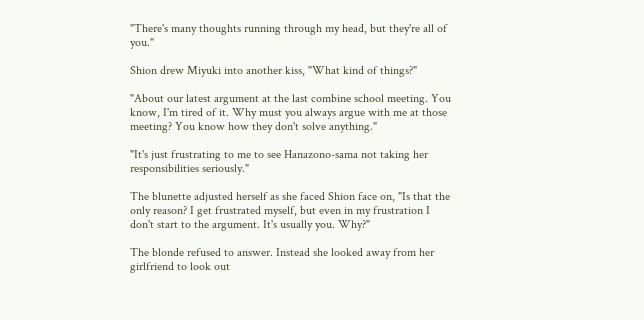"There's many thoughts running through my head, but they're all of you."

Shion drew Miyuki into another kiss, "What kind of things?"

"About our latest argument at the last combine school meeting. You know, I'm tired of it. Why must you always argue with me at those meeting? You know how they don't solve anything."

"It's just frustrating to me to see Hanazono-sama not taking her responsibilities seriously."

The blunette adjusted herself as she faced Shion face on, "Is that the only reason? I get frustrated myself, but even in my frustration I don't start to the argument. It's usually you. Why?"

The blonde refused to answer. Instead she looked away from her girlfriend to look out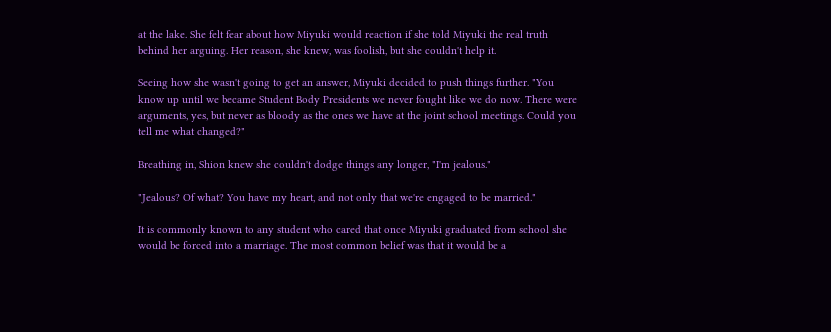at the lake. She felt fear about how Miyuki would reaction if she told Miyuki the real truth behind her arguing. Her reason, she knew, was foolish, but she couldn't help it.

Seeing how she wasn't going to get an answer, Miyuki decided to push things further. "You know up until we became Student Body Presidents we never fought like we do now. There were arguments, yes, but never as bloody as the ones we have at the joint school meetings. Could you tell me what changed?"

Breathing in, Shion knew she couldn't dodge things any longer, "I'm jealous."

"Jealous? Of what? You have my heart, and not only that we're engaged to be married."

It is commonly known to any student who cared that once Miyuki graduated from school she would be forced into a marriage. The most common belief was that it would be a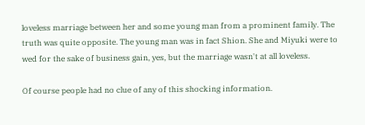loveless marriage between her and some young man from a prominent family. The truth was quite opposite. The young man was in fact Shion. She and Miyuki were to wed for the sake of business gain, yes, but the marriage wasn't at all loveless.

Of course people had no clue of any of this shocking information.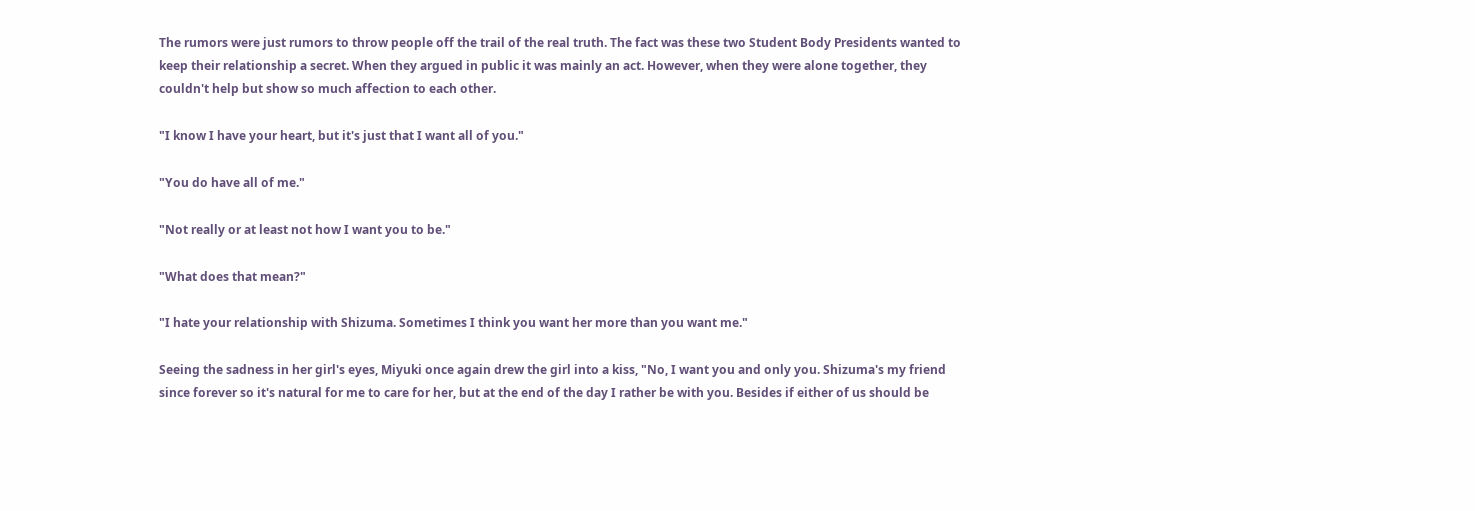The rumors were just rumors to throw people off the trail of the real truth. The fact was these two Student Body Presidents wanted to keep their relationship a secret. When they argued in public it was mainly an act. However, when they were alone together, they couldn't help but show so much affection to each other.

"I know I have your heart, but it's just that I want all of you."

"You do have all of me."

"Not really or at least not how I want you to be."

"What does that mean?"

"I hate your relationship with Shizuma. Sometimes I think you want her more than you want me."

Seeing the sadness in her girl's eyes, Miyuki once again drew the girl into a kiss, "No, I want you and only you. Shizuma's my friend since forever so it's natural for me to care for her, but at the end of the day I rather be with you. Besides if either of us should be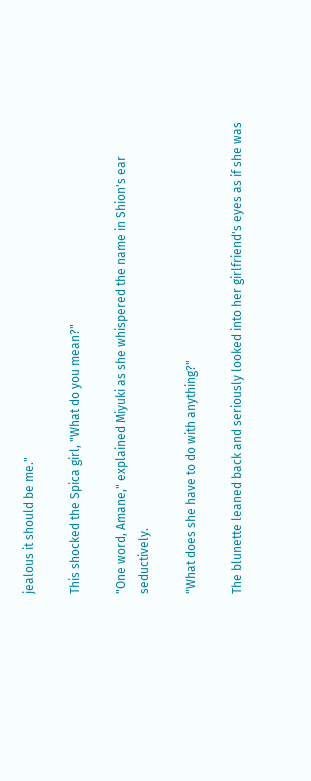jealous it should be me."

This shocked the Spica girl, "What do you mean?"

"One word, Amane," explained Miyuki as she whispered the name in Shion's ear seductively.

"What does she have to do with anything?"

The blunette leaned back and seriously looked into her girlfriend's eyes as if she was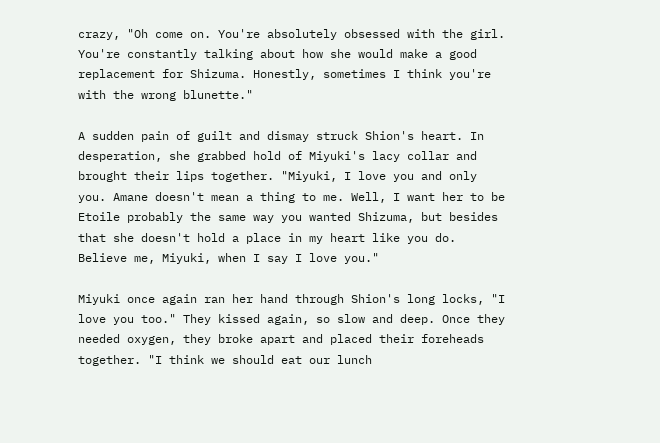crazy, "Oh come on. You're absolutely obsessed with the girl. You're constantly talking about how she would make a good replacement for Shizuma. Honestly, sometimes I think you're with the wrong blunette."

A sudden pain of guilt and dismay struck Shion's heart. In desperation, she grabbed hold of Miyuki's lacy collar and brought their lips together. "Miyuki, I love you and only you. Amane doesn't mean a thing to me. Well, I want her to be Etoile probably the same way you wanted Shizuma, but besides that she doesn't hold a place in my heart like you do. Believe me, Miyuki, when I say I love you."

Miyuki once again ran her hand through Shion's long locks, "I love you too." They kissed again, so slow and deep. Once they needed oxygen, they broke apart and placed their foreheads together. "I think we should eat our lunch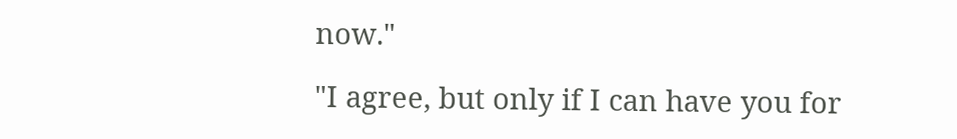now."

"I agree, but only if I can have you for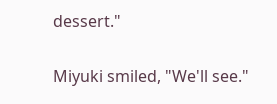dessert."

Miyuki smiled, "We'll see."